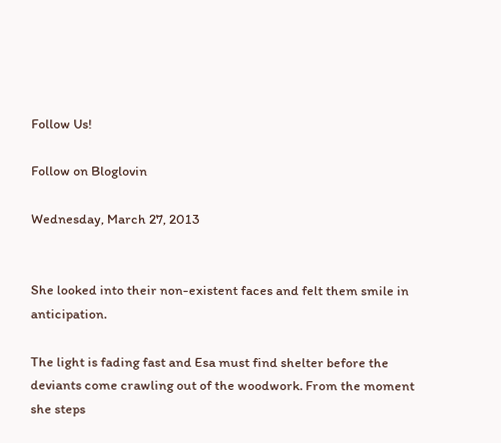Follow Us!

Follow on Bloglovin

Wednesday, March 27, 2013


She looked into their non-existent faces and felt them smile in anticipation.

The light is fading fast and Esa must find shelter before the deviants come crawling out of the woodwork. From the moment she steps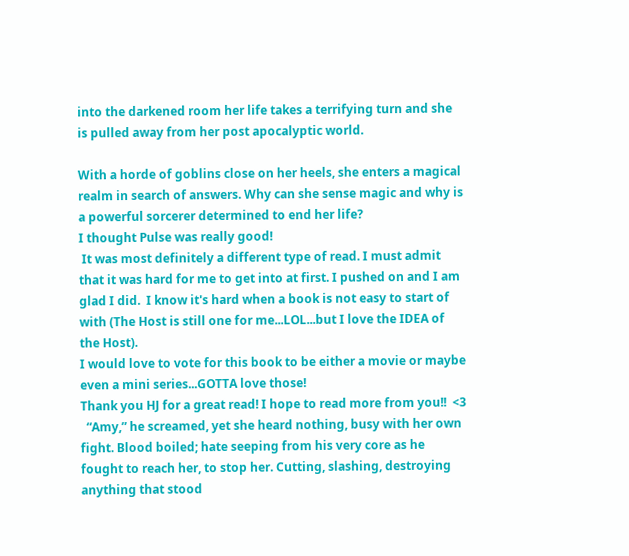into the darkened room her life takes a terrifying turn and she is pulled away from her post apocalyptic world.

With a horde of goblins close on her heels, she enters a magical realm in search of answers. Why can she sense magic and why is a powerful sorcerer determined to end her life?
I thought Pulse was really good!
 It was most definitely a different type of read. I must admit that it was hard for me to get into at first. I pushed on and I am glad I did.  I know it's hard when a book is not easy to start of with (The Host is still one for me...LOL...but I love the IDEA of the Host).
I would love to vote for this book to be either a movie or maybe even a mini series...GOTTA love those!
Thank you HJ for a great read! I hope to read more from you!!  <3
  “Amy,” he screamed, yet she heard nothing, busy with her own fight. Blood boiled; hate seeping from his very core as he fought to reach her, to stop her. Cutting, slashing, destroying anything that stood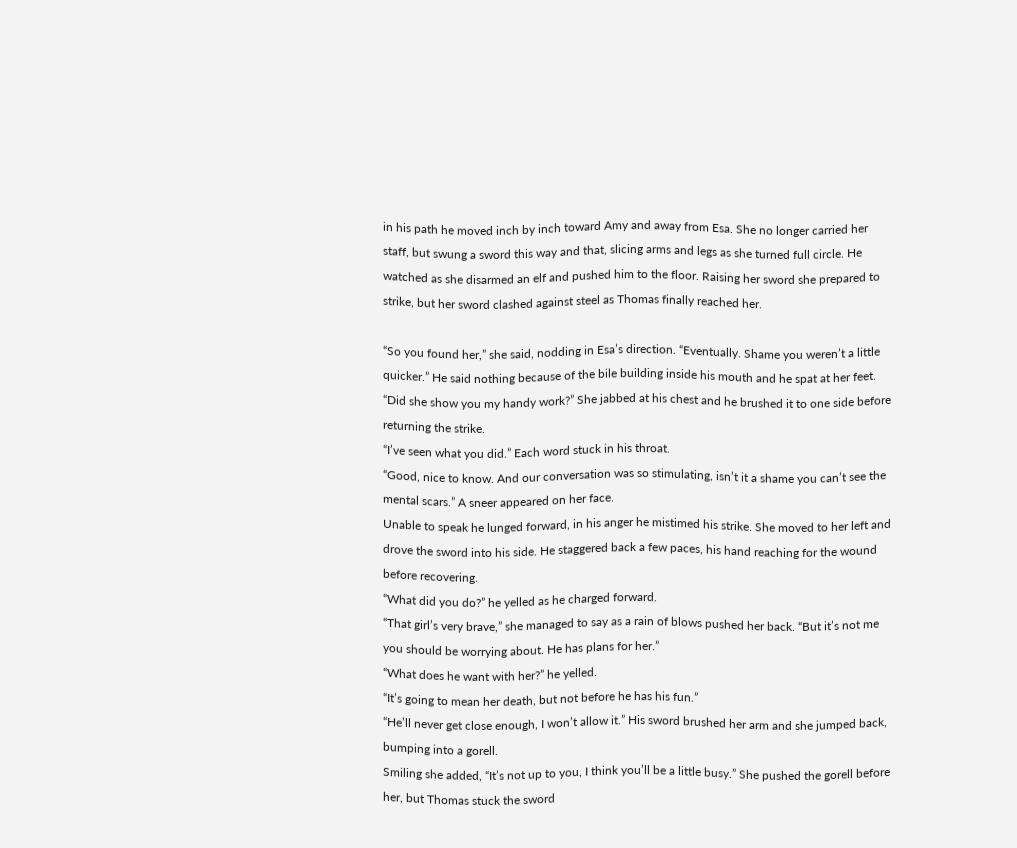in his path he moved inch by inch toward Amy and away from Esa. She no longer carried her staff, but swung a sword this way and that, slicing arms and legs as she turned full circle. He watched as she disarmed an elf and pushed him to the floor. Raising her sword she prepared to strike, but her sword clashed against steel as Thomas finally reached her.

“So you found her,” she said, nodding in Esa’s direction. “Eventually. Shame you weren’t a little quicker.” He said nothing because of the bile building inside his mouth and he spat at her feet.
“Did she show you my handy work?” She jabbed at his chest and he brushed it to one side before returning the strike.
“I’ve seen what you did.” Each word stuck in his throat.
“Good, nice to know. And our conversation was so stimulating, isn’t it a shame you can’t see the mental scars.” A sneer appeared on her face.
Unable to speak he lunged forward, in his anger he mistimed his strike. She moved to her left and drove the sword into his side. He staggered back a few paces, his hand reaching for the wound before recovering.
“What did you do?” he yelled as he charged forward.
“That girl’s very brave,” she managed to say as a rain of blows pushed her back. “But it’s not me you should be worrying about. He has plans for her.”
“What does he want with her?” he yelled.
“It’s going to mean her death, but not before he has his fun.”
“He’ll never get close enough, I won’t allow it.” His sword brushed her arm and she jumped back, bumping into a gorell.
Smiling she added, “It’s not up to you, I think you’ll be a little busy.” She pushed the gorell before her, but Thomas stuck the sword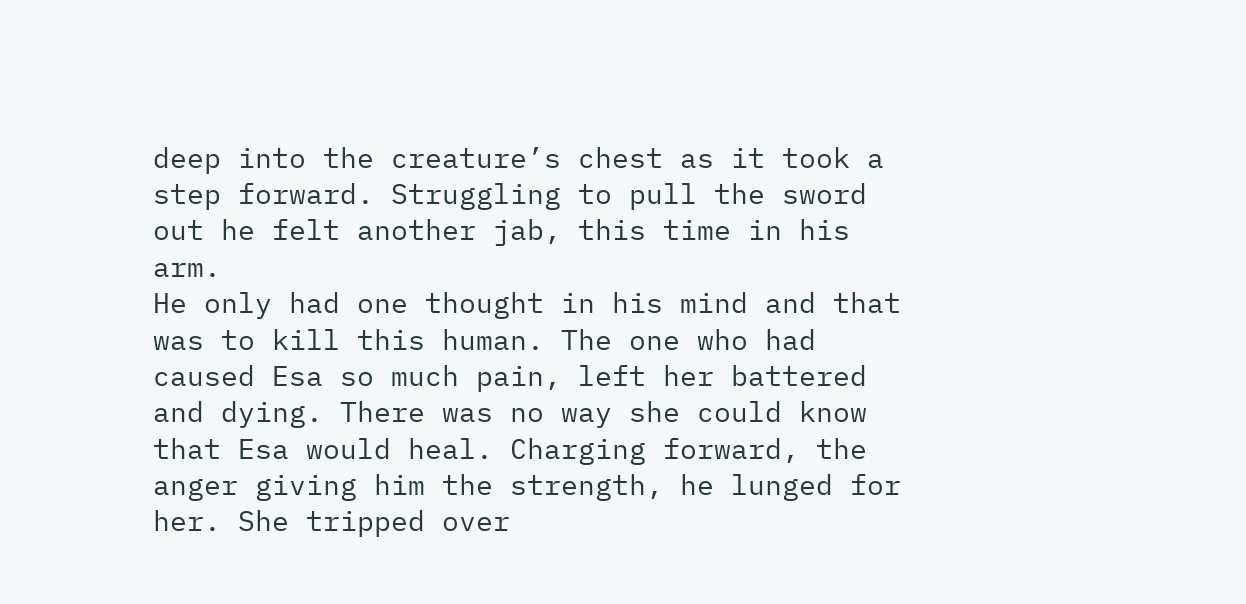deep into the creature’s chest as it took a step forward. Struggling to pull the sword out he felt another jab, this time in his arm.
He only had one thought in his mind and that was to kill this human. The one who had caused Esa so much pain, left her battered and dying. There was no way she could know that Esa would heal. Charging forward, the anger giving him the strength, he lunged for her. She tripped over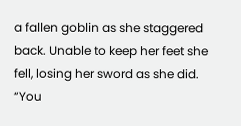a fallen goblin as she staggered back. Unable to keep her feet she fell, losing her sword as she did.
“You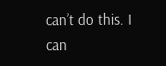can’t do this. I can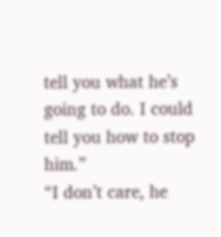tell you what he’s going to do. I could tell you how to stop him.”
“I don’t care, he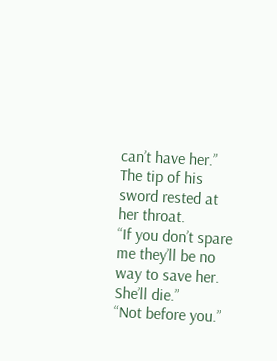can’t have her.” The tip of his sword rested at her throat.
“If you don’t spare me they’ll be no way to save her. She’ll die.”
“Not before you.”